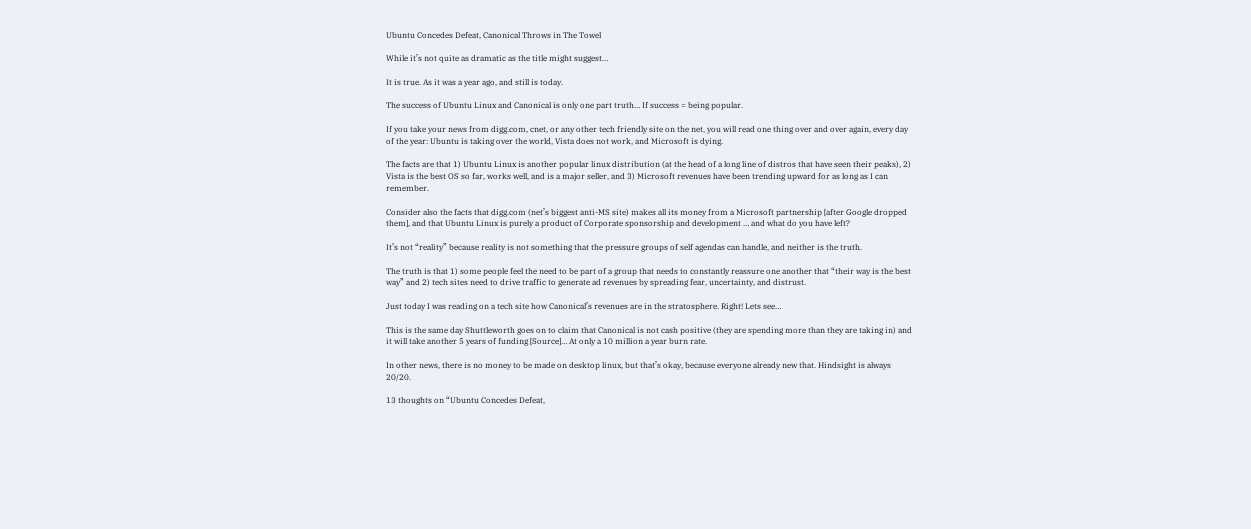Ubuntu Concedes Defeat, Canonical Throws in The Towel

While it’s not quite as dramatic as the title might suggest…

It is true. As it was a year ago, and still is today.

The success of Ubuntu Linux and Canonical is only one part truth… If success = being popular.

If you take your news from digg.com, cnet, or any other tech friendly site on the net, you will read one thing over and over again, every day of the year: Ubuntu is taking over the world, Vista does not work, and Microsoft is dying.

The facts are that 1) Ubuntu Linux is another popular linux distribution (at the head of a long line of distros that have seen their peaks), 2) Vista is the best OS so far, works well, and is a major seller, and 3) Microsoft revenues have been trending upward for as long as I can remember.

Consider also the facts that digg.com (net’s biggest anti-MS site) makes all its money from a Microsoft partnership [after Google dropped them], and that Ubuntu Linux is purely a product of Corporate sponsorship and development … and what do you have left?

It’s not “reality” because reality is not something that the pressure groups of self agendas can handle, and neither is the truth.

The truth is that 1) some people feel the need to be part of a group that needs to constantly reassure one another that “their way is the best way” and 2) tech sites need to drive traffic to generate ad revenues by spreading fear, uncertainty, and distrust.

Just today I was reading on a tech site how Canonical’s revenues are in the stratosphere. Right! Lets see…

This is the same day Shuttleworth goes on to claim that Canonical is not cash positive (they are spending more than they are taking in) and it will take another 5 years of funding [Source]… At only a 10 million a year burn rate.

In other news, there is no money to be made on desktop linux, but that’s okay, because everyone already new that. Hindsight is always 20/20.

13 thoughts on “Ubuntu Concedes Defeat,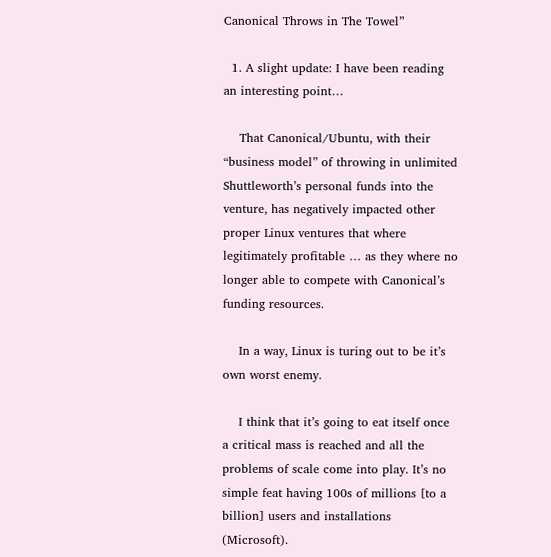Canonical Throws in The Towel”

  1. A slight update: I have been reading an interesting point…

    That Canonical/Ubuntu, with their “business model” of throwing in unlimited Shuttleworth’s personal funds into the venture, has negatively impacted other proper Linux ventures that where legitimately profitable … as they where no longer able to compete with Canonical’s funding resources.

    In a way, Linux is turing out to be it’s own worst enemy.

    I think that it’s going to eat itself once a critical mass is reached and all the problems of scale come into play. It’s no simple feat having 100s of millions [to a billion] users and installations (Microsoft).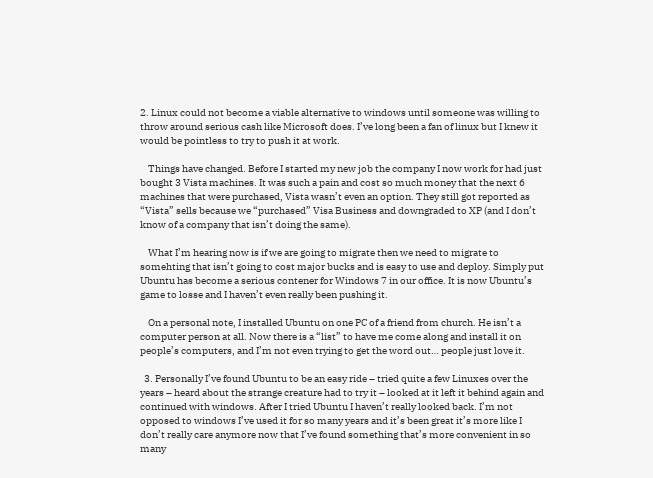2. Linux could not become a viable alternative to windows until someone was willing to throw around serious cash like Microsoft does. I’ve long been a fan of linux but I knew it would be pointless to try to push it at work.

    Things have changed. Before I started my new job the company I now work for had just bought 3 Vista machines. It was such a pain and cost so much money that the next 6 machines that were purchased, Vista wasn’t even an option. They still got reported as “Vista” sells because we “purchased” Visa Business and downgraded to XP (and I don’t know of a company that isn’t doing the same).

    What I’m hearing now is if we are going to migrate then we need to migrate to somehting that isn’t going to cost major bucks and is easy to use and deploy. Simply put Ubuntu has become a serious contener for Windows 7 in our office. It is now Ubuntu’s game to losse and I haven’t even really been pushing it.

    On a personal note, I installed Ubuntu on one PC of a friend from church. He isn’t a computer person at all. Now there is a “list” to have me come along and install it on people’s computers, and I’m not even trying to get the word out… people just love it.

  3. Personally I’ve found Ubuntu to be an easy ride – tried quite a few Linuxes over the years – heard about the strange creature had to try it – looked at it left it behind again and continued with windows. After I tried Ubuntu I haven’t really looked back. I’m not opposed to windows I’ve used it for so many years and it’s been great it’s more like I don’t really care anymore now that I’ve found something that’s more convenient in so many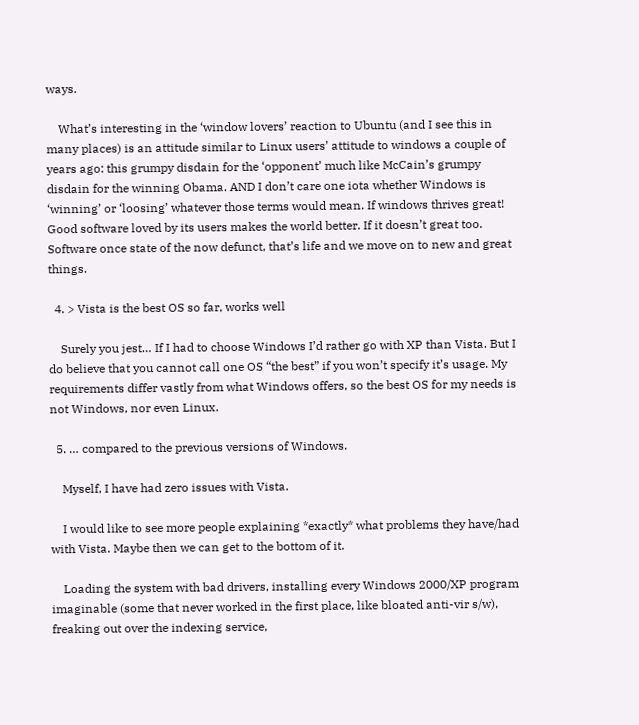ways.

    What’s interesting in the ‘window lovers’ reaction to Ubuntu (and I see this in many places) is an attitude similar to Linux users’ attitude to windows a couple of years ago: this grumpy disdain for the ‘opponent’ much like McCain’s grumpy disdain for the winning Obama. AND I don’t care one iota whether Windows is ‘winning’ or ‘loosing’ whatever those terms would mean. If windows thrives great! Good software loved by its users makes the world better. If it doesn’t great too. Software once state of the now defunct, that’s life and we move on to new and great things.

  4. > Vista is the best OS so far, works well

    Surely you jest… If I had to choose Windows I’d rather go with XP than Vista. But I do believe that you cannot call one OS “the best” if you won’t specify it’s usage. My requirements differ vastly from what Windows offers, so the best OS for my needs is not Windows, nor even Linux.

  5. … compared to the previous versions of Windows.

    Myself, I have had zero issues with Vista.

    I would like to see more people explaining *exactly* what problems they have/had with Vista. Maybe then we can get to the bottom of it.

    Loading the system with bad drivers, installing every Windows 2000/XP program imaginable (some that never worked in the first place, like bloated anti-vir s/w), freaking out over the indexing service,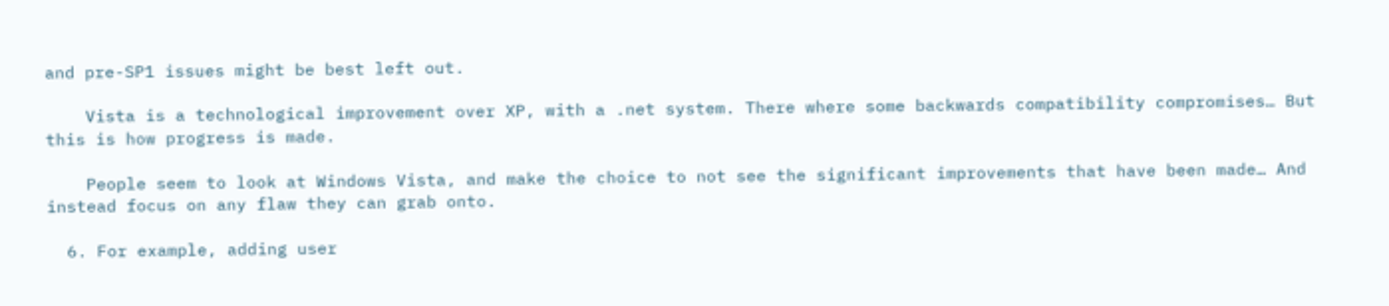and pre-SP1 issues might be best left out.

    Vista is a technological improvement over XP, with a .net system. There where some backwards compatibility compromises… But this is how progress is made.

    People seem to look at Windows Vista, and make the choice to not see the significant improvements that have been made… And instead focus on any flaw they can grab onto.

  6. For example, adding user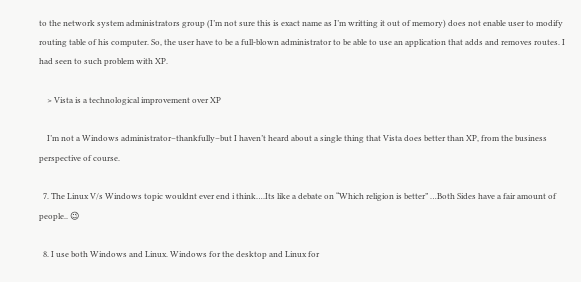to the network system administrators group (I’m not sure this is exact name as I’m writting it out of memory) does not enable user to modify routing table of his computer. So, the user have to be a full-blown administrator to be able to use an application that adds and removes routes. I had seen to such problem with XP.

    > Vista is a technological improvement over XP

    I’m not a Windows administrator–thankfully–but I haven’t heard about a single thing that Vista does better than XP, from the business perspective of course.

  7. The Linux V/s Windows topic wouldnt ever end i think….Its like a debate on “Which religion is better” …Both Sides have a fair amount of people.. 😉

  8. I use both Windows and Linux. Windows for the desktop and Linux for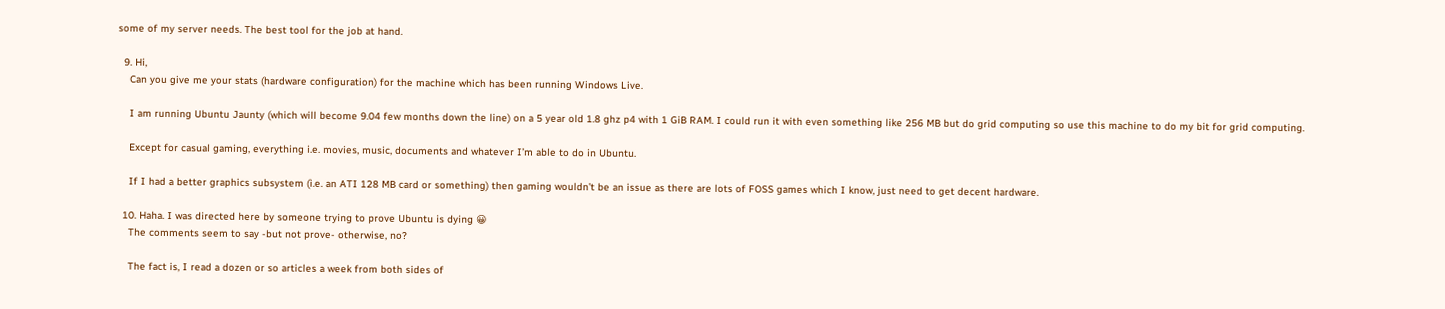some of my server needs. The best tool for the job at hand.

  9. Hi,
    Can you give me your stats (hardware configuration) for the machine which has been running Windows Live.

    I am running Ubuntu Jaunty (which will become 9.04 few months down the line) on a 5 year old 1.8 ghz p4 with 1 GiB RAM. I could run it with even something like 256 MB but do grid computing so use this machine to do my bit for grid computing.

    Except for casual gaming, everything i.e. movies, music, documents and whatever I’m able to do in Ubuntu.

    If I had a better graphics subsystem (i.e. an ATI 128 MB card or something) then gaming wouldn’t be an issue as there are lots of FOSS games which I know, just need to get decent hardware.

  10. Haha. I was directed here by someone trying to prove Ubuntu is dying 😀
    The comments seem to say -but not prove- otherwise, no?

    The fact is, I read a dozen or so articles a week from both sides of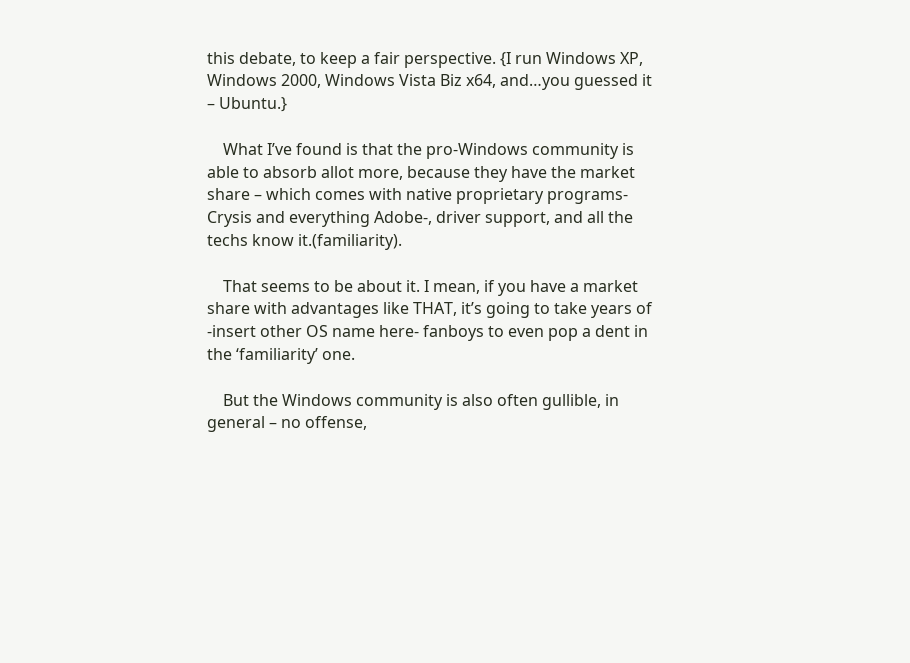this debate, to keep a fair perspective. {I run Windows XP, Windows 2000, Windows Vista Biz x64, and…you guessed it – Ubuntu.}

    What I’ve found is that the pro-Windows community is able to absorb allot more, because they have the market share – which comes with native proprietary programs-Crysis and everything Adobe-, driver support, and all the techs know it.(familiarity).

    That seems to be about it. I mean, if you have a market share with advantages like THAT, it’s going to take years of -insert other OS name here- fanboys to even pop a dent in the ‘familiarity’ one.

    But the Windows community is also often gullible, in general – no offense,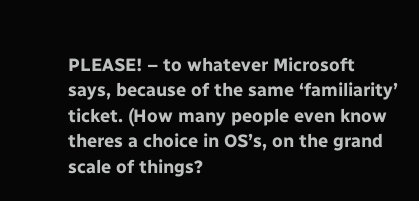PLEASE! – to whatever Microsoft says, because of the same ‘familiarity’ ticket. (How many people even know theres a choice in OS’s, on the grand scale of things?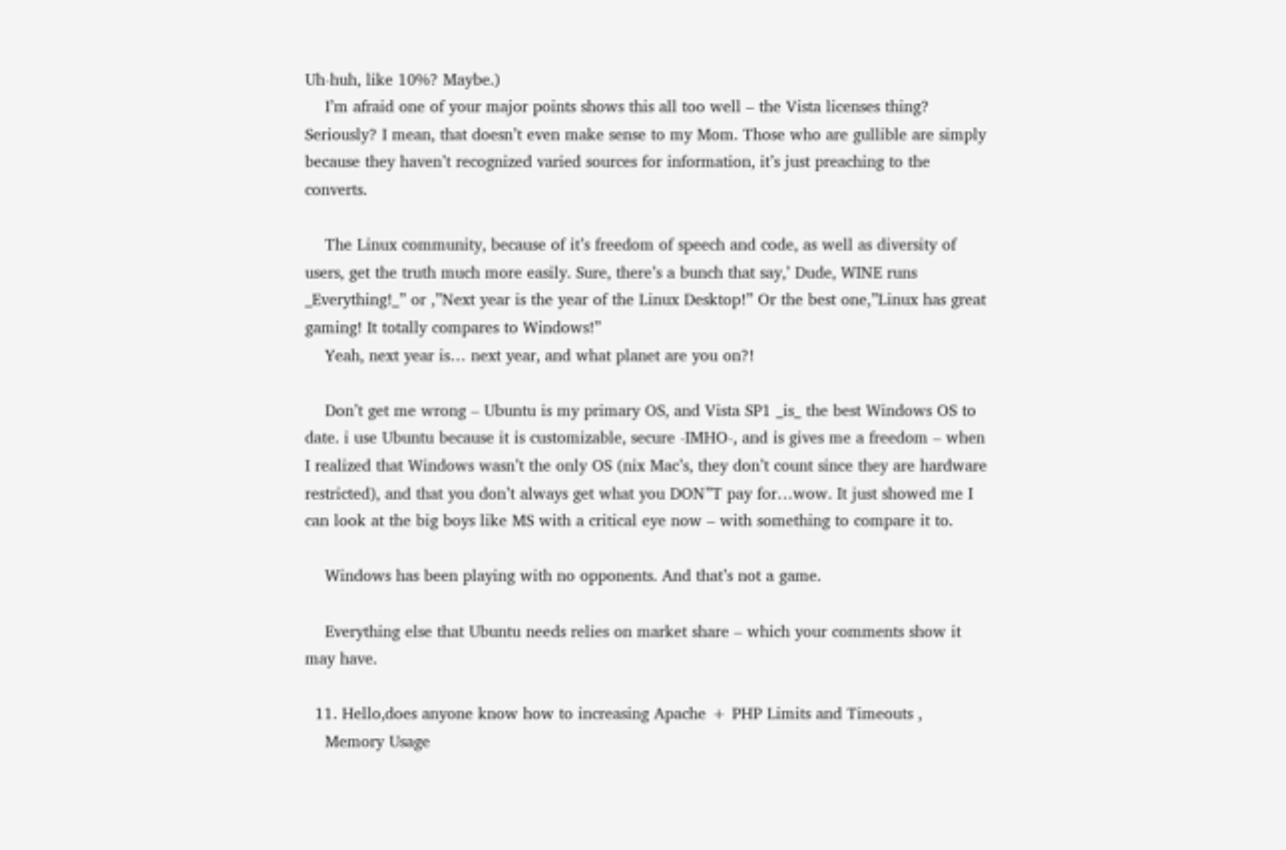Uh-huh, like 10%? Maybe.)
    I’m afraid one of your major points shows this all too well – the Vista licenses thing? Seriously? I mean, that doesn’t even make sense to my Mom. Those who are gullible are simply because they haven’t recognized varied sources for information, it’s just preaching to the converts.

    The Linux community, because of it’s freedom of speech and code, as well as diversity of users, get the truth much more easily. Sure, there’s a bunch that say,’ Dude, WINE runs _Everything!_” or ,”Next year is the year of the Linux Desktop!” Or the best one,”Linux has great gaming! It totally compares to Windows!”
    Yeah, next year is… next year, and what planet are you on?!

    Don’t get me wrong – Ubuntu is my primary OS, and Vista SP1 _is_ the best Windows OS to date. i use Ubuntu because it is customizable, secure -IMHO-, and is gives me a freedom – when I realized that Windows wasn’t the only OS (nix Mac’s, they don’t count since they are hardware restricted), and that you don’t always get what you DON”T pay for…wow. It just showed me I can look at the big boys like MS with a critical eye now – with something to compare it to.

    Windows has been playing with no opponents. And that’s not a game.

    Everything else that Ubuntu needs relies on market share – which your comments show it may have.

  11. Hello,does anyone know how to increasing Apache + PHP Limits and Timeouts ,
    Memory Usage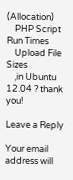(Allocation)
    PHP Script Run Times
    Upload File Sizes
    ,in Ubuntu 12.04 ? thank you!

Leave a Reply

Your email address will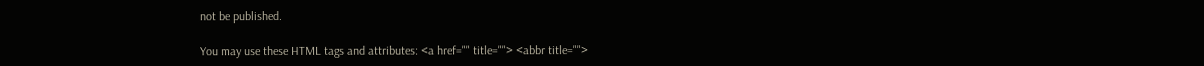not be published.

You may use these HTML tags and attributes: <a href="" title=""> <abbr title="">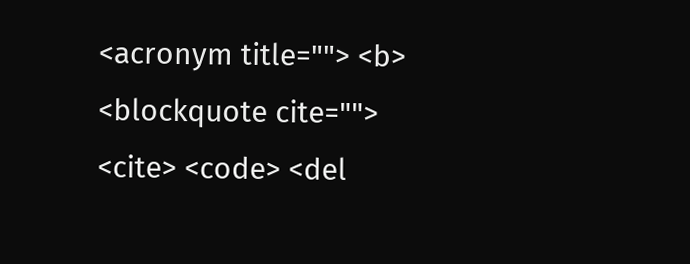<acronym title=""> <b> <blockquote cite=""> <cite> <code> <del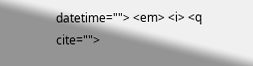datetime=""> <em> <i> <q cite="">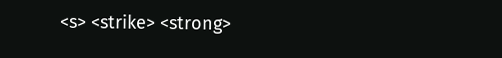<s> <strike> <strong>